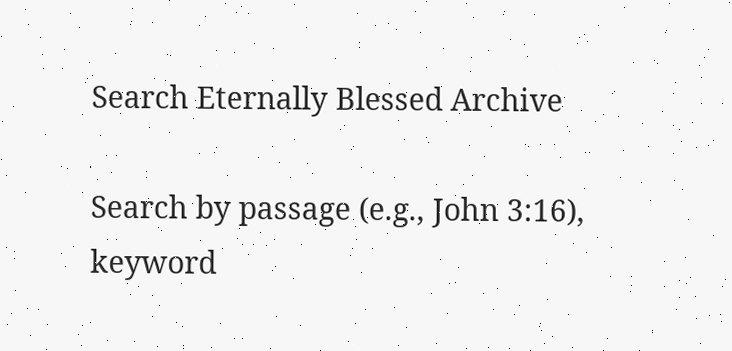Search Eternally Blessed Archive

Search by passage (e.g., John 3:16), keyword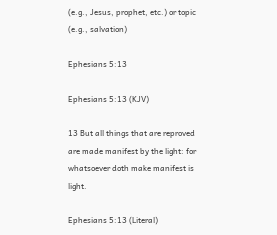(e.g., Jesus, prophet, etc.) or topic (e.g., salvation)

Ephesians 5:13

Ephesians 5:13 (KJV)

13 But all things that are reproved are made manifest by the light: for whatsoever doth make manifest is light.

Ephesians 5:13 (Literal)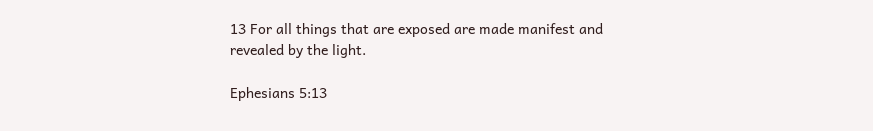13 For all things that are exposed are made manifest and revealed by the light.

Ephesians 5:13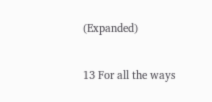(Expanded)

13 For all the ways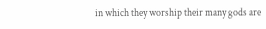in which they worship their many gods are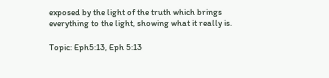exposed by the light of the truth which brings everything to the light, showing what it really is.

Topic: Eph5:13, Eph 5:13